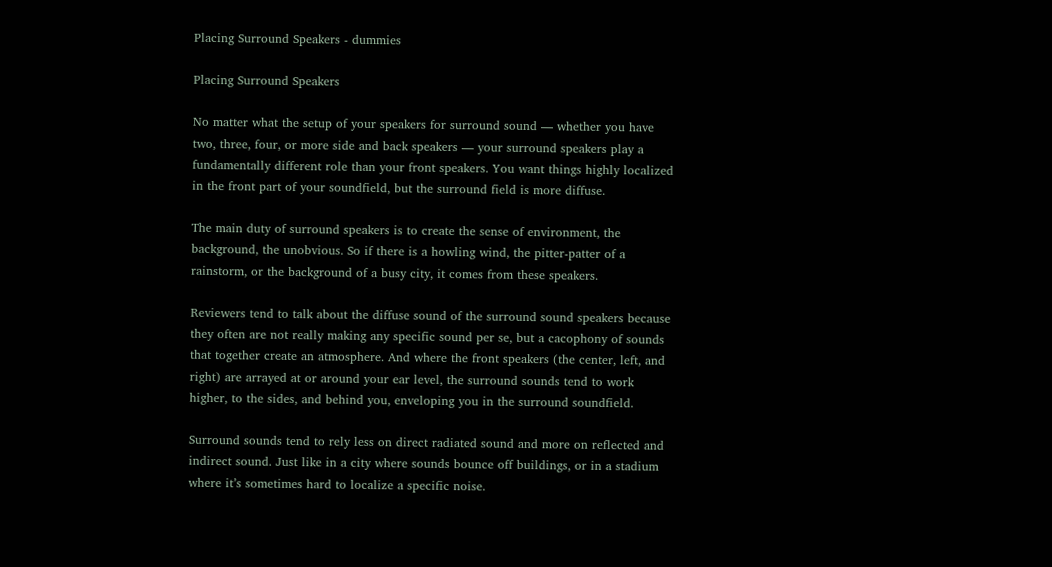Placing Surround Speakers - dummies

Placing Surround Speakers

No matter what the setup of your speakers for surround sound — whether you have two, three, four, or more side and back speakers — your surround speakers play a fundamentally different role than your front speakers. You want things highly localized in the front part of your soundfield, but the surround field is more diffuse.

The main duty of surround speakers is to create the sense of environment, the background, the unobvious. So if there is a howling wind, the pitter-patter of a rainstorm, or the background of a busy city, it comes from these speakers.

Reviewers tend to talk about the diffuse sound of the surround sound speakers because they often are not really making any specific sound per se, but a cacophony of sounds that together create an atmosphere. And where the front speakers (the center, left, and right) are arrayed at or around your ear level, the surround sounds tend to work higher, to the sides, and behind you, enveloping you in the surround soundfield.

Surround sounds tend to rely less on direct radiated sound and more on reflected and indirect sound. Just like in a city where sounds bounce off buildings, or in a stadium where it’s sometimes hard to localize a specific noise.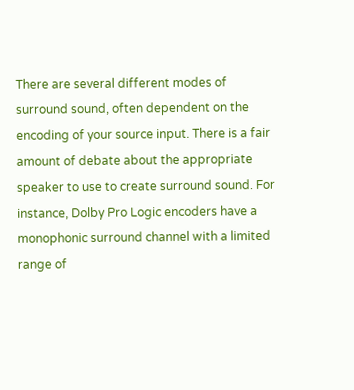There are several different modes of surround sound, often dependent on the encoding of your source input. There is a fair amount of debate about the appropriate speaker to use to create surround sound. For instance, Dolby Pro Logic encoders have a monophonic surround channel with a limited range of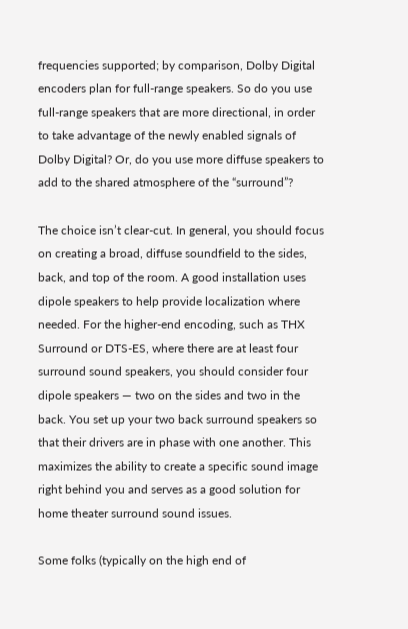frequencies supported; by comparison, Dolby Digital encoders plan for full-range speakers. So do you use full-range speakers that are more directional, in order to take advantage of the newly enabled signals of Dolby Digital? Or, do you use more diffuse speakers to add to the shared atmosphere of the “surround”?

The choice isn’t clear-cut. In general, you should focus on creating a broad, diffuse soundfield to the sides, back, and top of the room. A good installation uses dipole speakers to help provide localization where needed. For the higher-end encoding, such as THX Surround or DTS-ES, where there are at least four surround sound speakers, you should consider four dipole speakers — two on the sides and two in the back. You set up your two back surround speakers so that their drivers are in phase with one another. This maximizes the ability to create a specific sound image right behind you and serves as a good solution for home theater surround sound issues.

Some folks (typically on the high end of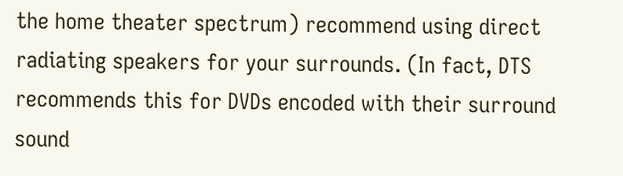the home theater spectrum) recommend using direct radiating speakers for your surrounds. (In fact, DTS recommends this for DVDs encoded with their surround sound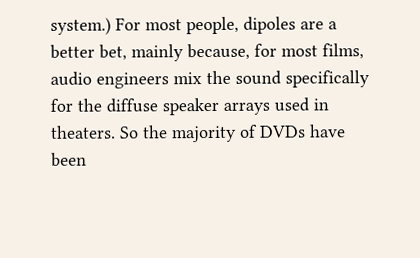system.) For most people, dipoles are a better bet, mainly because, for most films, audio engineers mix the sound specifically for the diffuse speaker arrays used in theaters. So the majority of DVDs have been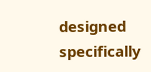designed specifically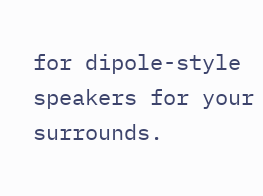for dipole-style speakers for your surrounds.